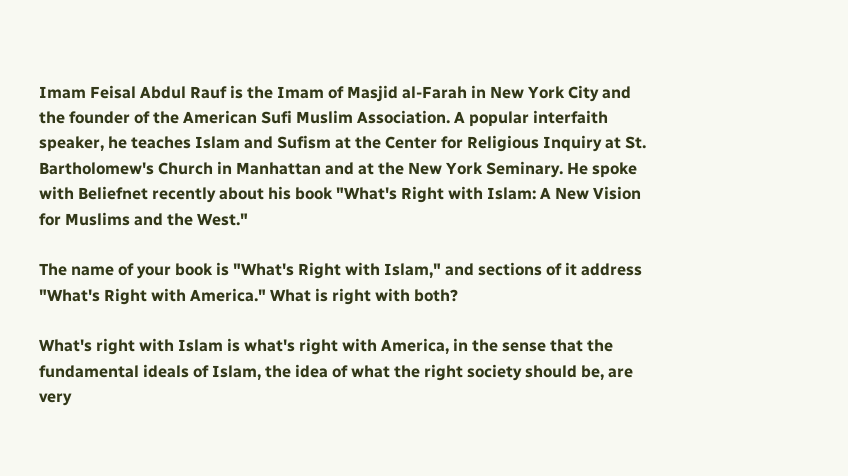Imam Feisal Abdul Rauf is the Imam of Masjid al-Farah in New York City and the founder of the American Sufi Muslim Association. A popular interfaith speaker, he teaches Islam and Sufism at the Center for Religious Inquiry at St. Bartholomew's Church in Manhattan and at the New York Seminary. He spoke with Beliefnet recently about his book "What's Right with Islam: A New Vision for Muslims and the West."

The name of your book is "What's Right with Islam," and sections of it address "What's Right with America." What is right with both?

What's right with Islam is what's right with America, in the sense that the fundamental ideals of Islam, the idea of what the right society should be, are very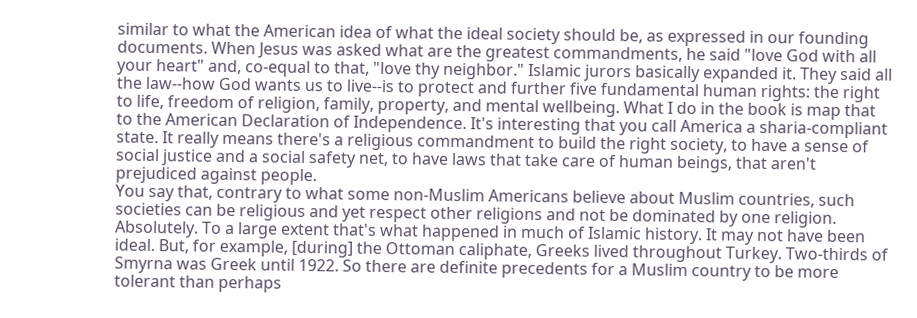similar to what the American idea of what the ideal society should be, as expressed in our founding documents. When Jesus was asked what are the greatest commandments, he said "love God with all your heart" and, co-equal to that, "love thy neighbor." Islamic jurors basically expanded it. They said all the law--how God wants us to live--is to protect and further five fundamental human rights: the right to life, freedom of religion, family, property, and mental wellbeing. What I do in the book is map that to the American Declaration of Independence. It's interesting that you call America a sharia-compliant state. It really means there's a religious commandment to build the right society, to have a sense of social justice and a social safety net, to have laws that take care of human beings, that aren't prejudiced against people.
You say that, contrary to what some non-Muslim Americans believe about Muslim countries, such societies can be religious and yet respect other religions and not be dominated by one religion. Absolutely. To a large extent that's what happened in much of Islamic history. It may not have been ideal. But, for example, [during] the Ottoman caliphate, Greeks lived throughout Turkey. Two-thirds of Smyrna was Greek until 1922. So there are definite precedents for a Muslim country to be more tolerant than perhaps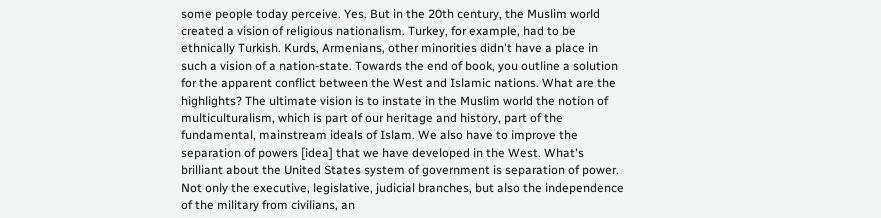some people today perceive. Yes. But in the 20th century, the Muslim world created a vision of religious nationalism. Turkey, for example, had to be ethnically Turkish. Kurds, Armenians, other minorities didn't have a place in such a vision of a nation-state. Towards the end of book, you outline a solution for the apparent conflict between the West and Islamic nations. What are the highlights? The ultimate vision is to instate in the Muslim world the notion of multiculturalism, which is part of our heritage and history, part of the fundamental, mainstream ideals of Islam. We also have to improve the separation of powers [idea] that we have developed in the West. What's brilliant about the United States system of government is separation of power. Not only the executive, legislative, judicial branches, but also the independence of the military from civilians, an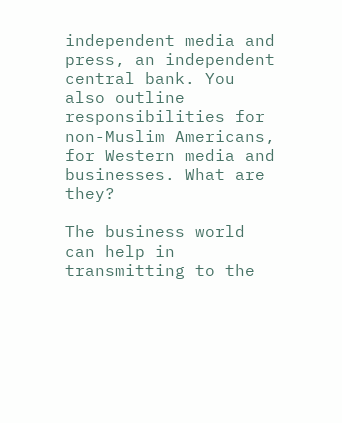independent media and press, an independent central bank. You also outline responsibilities for non-Muslim Americans, for Western media and businesses. What are they?

The business world can help in transmitting to the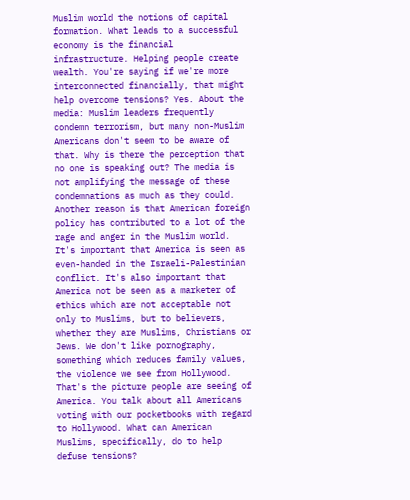Muslim world the notions of capital formation. What leads to a successful economy is the financial infrastructure. Helping people create wealth. You're saying if we're more interconnected financially, that might help overcome tensions? Yes. About the media: Muslim leaders frequently condemn terrorism, but many non-Muslim Americans don't seem to be aware of that. Why is there the perception that no one is speaking out? The media is not amplifying the message of these condemnations as much as they could. Another reason is that American foreign policy has contributed to a lot of the rage and anger in the Muslim world. It's important that America is seen as even-handed in the Israeli-Palestinian conflict. It's also important that America not be seen as a marketer of ethics which are not acceptable not only to Muslims, but to believers, whether they are Muslims, Christians or Jews. We don't like pornography, something which reduces family values, the violence we see from Hollywood. That's the picture people are seeing of America. You talk about all Americans voting with our pocketbooks with regard to Hollywood. What can American Muslims, specifically, do to help defuse tensions?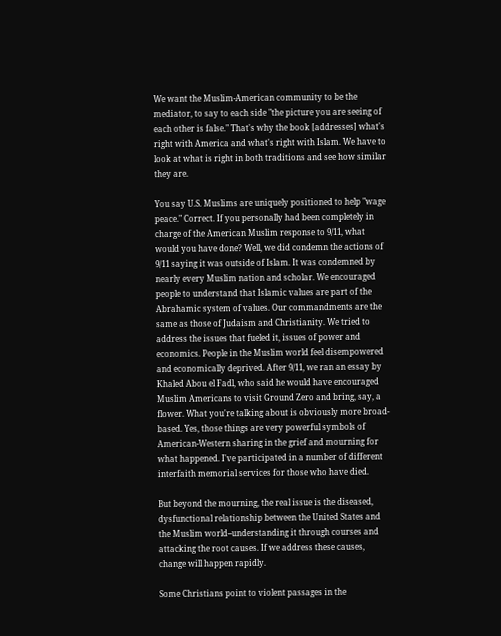We want the Muslim-American community to be the mediator, to say to each side "the picture you are seeing of each other is false." That's why the book [addresses] what's right with America and what's right with Islam. We have to look at what is right in both traditions and see how similar they are.

You say U.S. Muslims are uniquely positioned to help "wage peace." Correct. If you personally had been completely in charge of the American Muslim response to 9/11, what would you have done? Well, we did condemn the actions of 9/11 saying it was outside of Islam. It was condemned by nearly every Muslim nation and scholar. We encouraged people to understand that Islamic values are part of the Abrahamic system of values. Our commandments are the same as those of Judaism and Christianity. We tried to address the issues that fueled it, issues of power and economics. People in the Muslim world feel disempowered and economically deprived. After 9/11, we ran an essay by Khaled Abou el Fadl, who said he would have encouraged Muslim Americans to visit Ground Zero and bring, say, a flower. What you're talking about is obviously more broad-based. Yes, those things are very powerful symbols of American-Western sharing in the grief and mourning for what happened. I've participated in a number of different interfaith memorial services for those who have died.

But beyond the mourning, the real issue is the diseased, dysfunctional relationship between the United States and the Muslim world--understanding it through courses and attacking the root causes. If we address these causes, change will happen rapidly.

Some Christians point to violent passages in the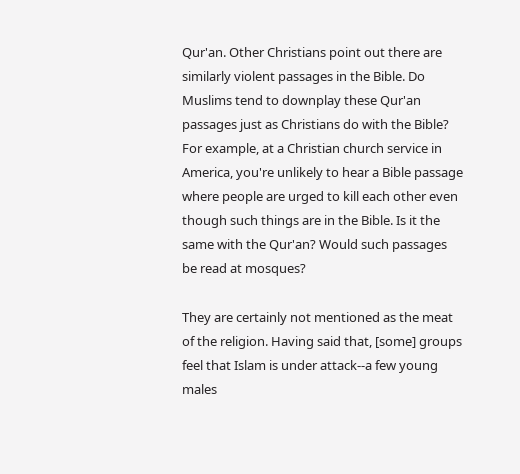Qur'an. Other Christians point out there are similarly violent passages in the Bible. Do Muslims tend to downplay these Qur'an passages just as Christians do with the Bible? For example, at a Christian church service in America, you're unlikely to hear a Bible passage where people are urged to kill each other even though such things are in the Bible. Is it the same with the Qur'an? Would such passages be read at mosques?

They are certainly not mentioned as the meat of the religion. Having said that, [some] groups feel that Islam is under attack--a few young males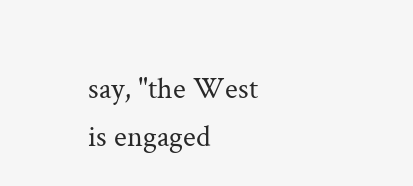say, "the West is engaged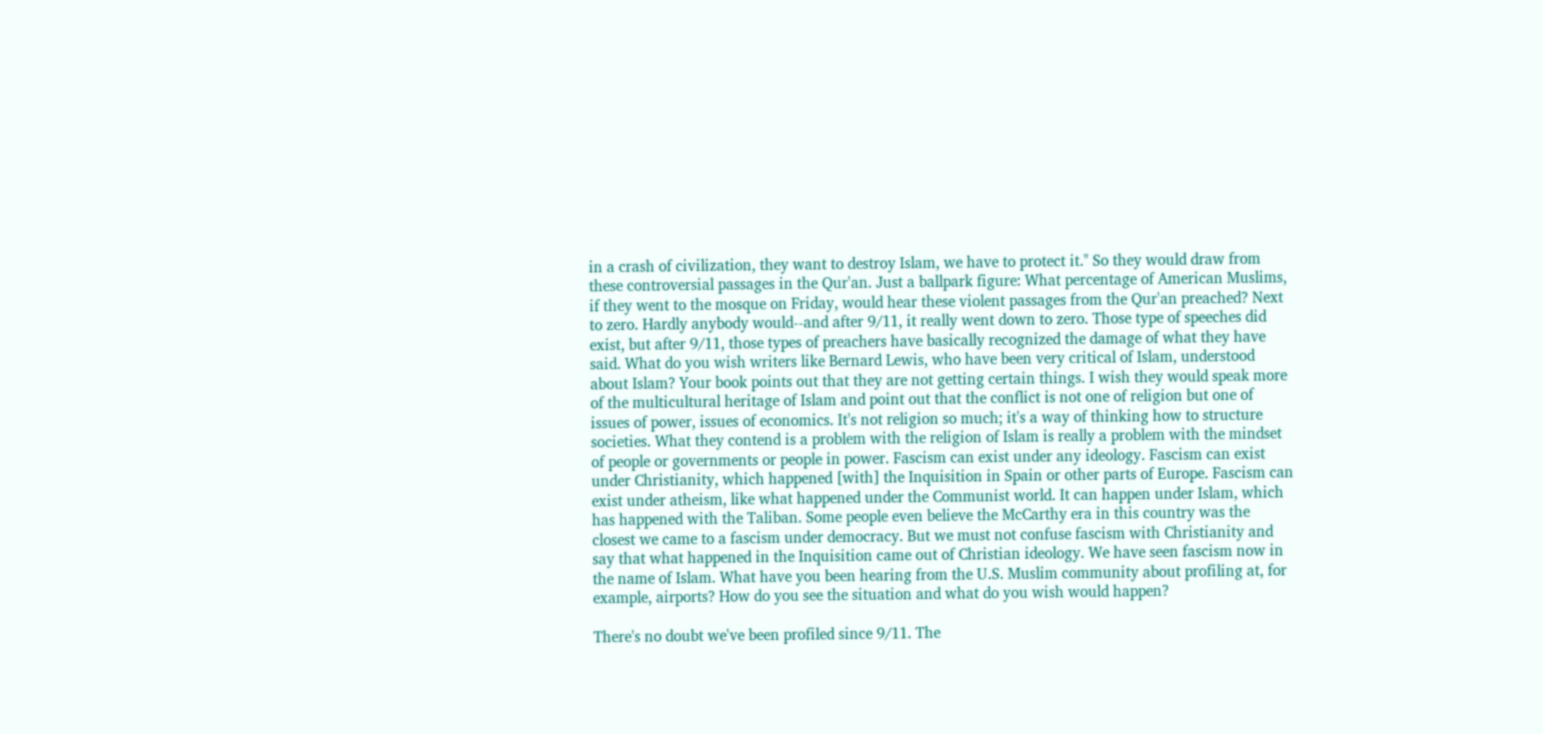in a crash of civilization, they want to destroy Islam, we have to protect it." So they would draw from these controversial passages in the Qur'an. Just a ballpark figure: What percentage of American Muslims, if they went to the mosque on Friday, would hear these violent passages from the Qur'an preached? Next to zero. Hardly anybody would--and after 9/11, it really went down to zero. Those type of speeches did exist, but after 9/11, those types of preachers have basically recognized the damage of what they have said. What do you wish writers like Bernard Lewis, who have been very critical of Islam, understood about Islam? Your book points out that they are not getting certain things. I wish they would speak more of the multicultural heritage of Islam and point out that the conflict is not one of religion but one of issues of power, issues of economics. It's not religion so much; it's a way of thinking how to structure societies. What they contend is a problem with the religion of Islam is really a problem with the mindset of people or governments or people in power. Fascism can exist under any ideology. Fascism can exist under Christianity, which happened [with] the Inquisition in Spain or other parts of Europe. Fascism can exist under atheism, like what happened under the Communist world. It can happen under Islam, which has happened with the Taliban. Some people even believe the McCarthy era in this country was the closest we came to a fascism under democracy. But we must not confuse fascism with Christianity and say that what happened in the Inquisition came out of Christian ideology. We have seen fascism now in the name of Islam. What have you been hearing from the U.S. Muslim community about profiling at, for example, airports? How do you see the situation and what do you wish would happen?

There's no doubt we've been profiled since 9/11. The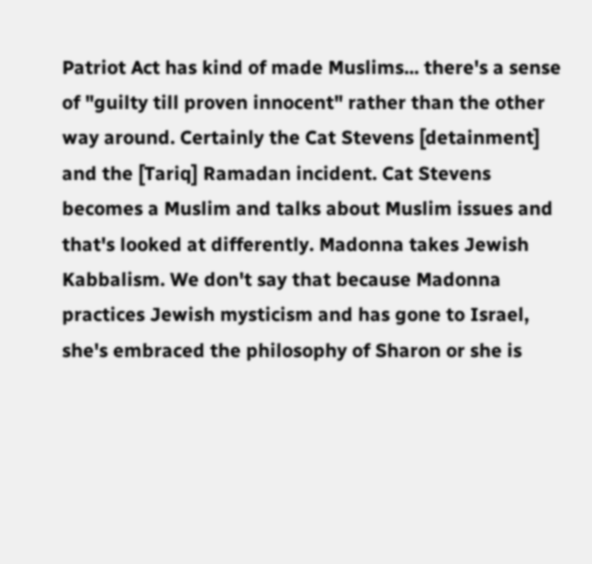Patriot Act has kind of made Muslims... there's a sense of "guilty till proven innocent" rather than the other way around. Certainly the Cat Stevens [detainment] and the [Tariq] Ramadan incident. Cat Stevens becomes a Muslim and talks about Muslim issues and that's looked at differently. Madonna takes Jewish Kabbalism. We don't say that because Madonna practices Jewish mysticism and has gone to Israel, she's embraced the philosophy of Sharon or she is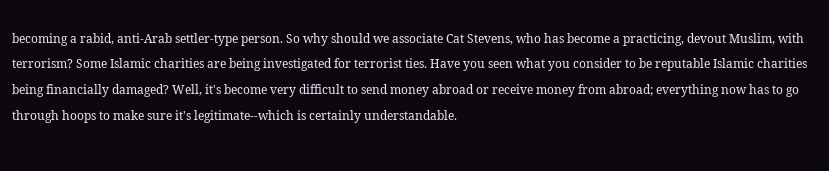becoming a rabid, anti-Arab settler-type person. So why should we associate Cat Stevens, who has become a practicing, devout Muslim, with terrorism? Some Islamic charities are being investigated for terrorist ties. Have you seen what you consider to be reputable Islamic charities being financially damaged? Well, it's become very difficult to send money abroad or receive money from abroad; everything now has to go through hoops to make sure it's legitimate--which is certainly understandable.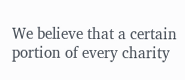We believe that a certain portion of every charity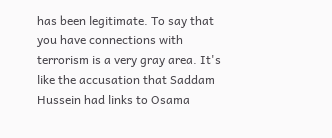has been legitimate. To say that you have connections with terrorism is a very gray area. It's like the accusation that Saddam Hussein had links to Osama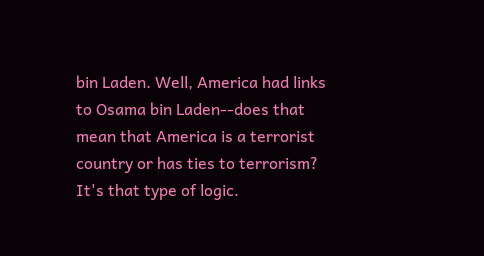bin Laden. Well, America had links to Osama bin Laden--does that mean that America is a terrorist country or has ties to terrorism? It's that type of logic.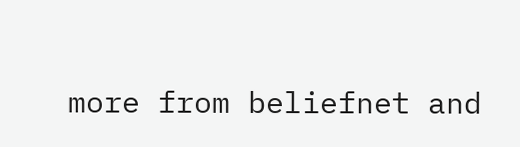more from beliefnet and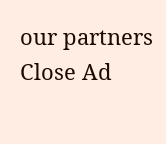our partners
Close Ad